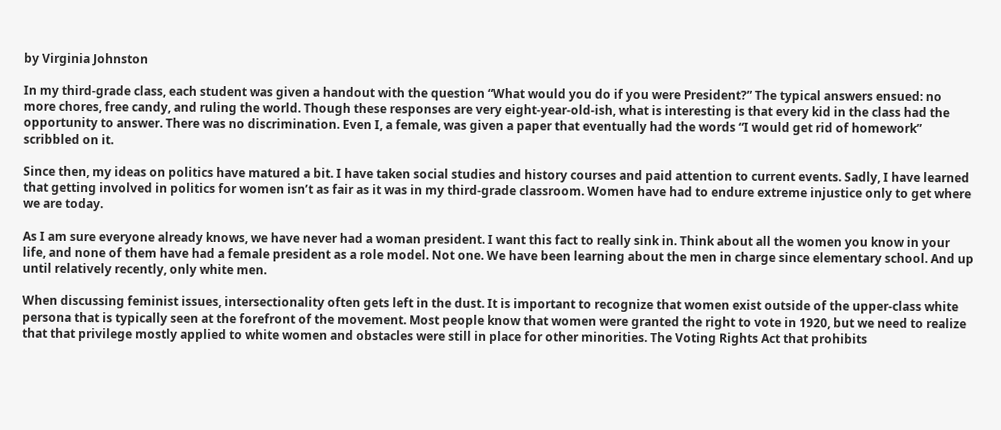by Virginia Johnston

In my third-grade class, each student was given a handout with the question “What would you do if you were President?” The typical answers ensued: no more chores, free candy, and ruling the world. Though these responses are very eight-year-old-ish, what is interesting is that every kid in the class had the opportunity to answer. There was no discrimination. Even I, a female, was given a paper that eventually had the words “I would get rid of homework” scribbled on it.

Since then, my ideas on politics have matured a bit. I have taken social studies and history courses and paid attention to current events. Sadly, I have learned that getting involved in politics for women isn’t as fair as it was in my third-grade classroom. Women have had to endure extreme injustice only to get where we are today.

As I am sure everyone already knows, we have never had a woman president. I want this fact to really sink in. Think about all the women you know in your life, and none of them have had a female president as a role model. Not one. We have been learning about the men in charge since elementary school. And up until relatively recently, only white men.

When discussing feminist issues, intersectionality often gets left in the dust. It is important to recognize that women exist outside of the upper-class white persona that is typically seen at the forefront of the movement. Most people know that women were granted the right to vote in 1920, but we need to realize that that privilege mostly applied to white women and obstacles were still in place for other minorities. The Voting Rights Act that prohibits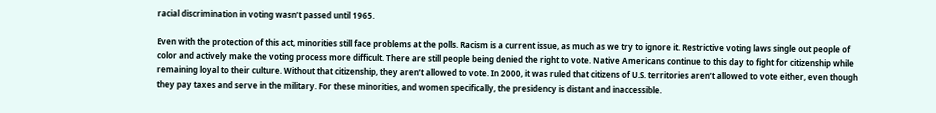racial discrimination in voting wasn’t passed until 1965.

Even with the protection of this act, minorities still face problems at the polls. Racism is a current issue, as much as we try to ignore it. Restrictive voting laws single out people of color and actively make the voting process more difficult. There are still people being denied the right to vote. Native Americans continue to this day to fight for citizenship while remaining loyal to their culture. Without that citizenship, they aren’t allowed to vote. In 2000, it was ruled that citizens of U.S. territories aren’t allowed to vote either, even though they pay taxes and serve in the military. For these minorities, and women specifically, the presidency is distant and inaccessible.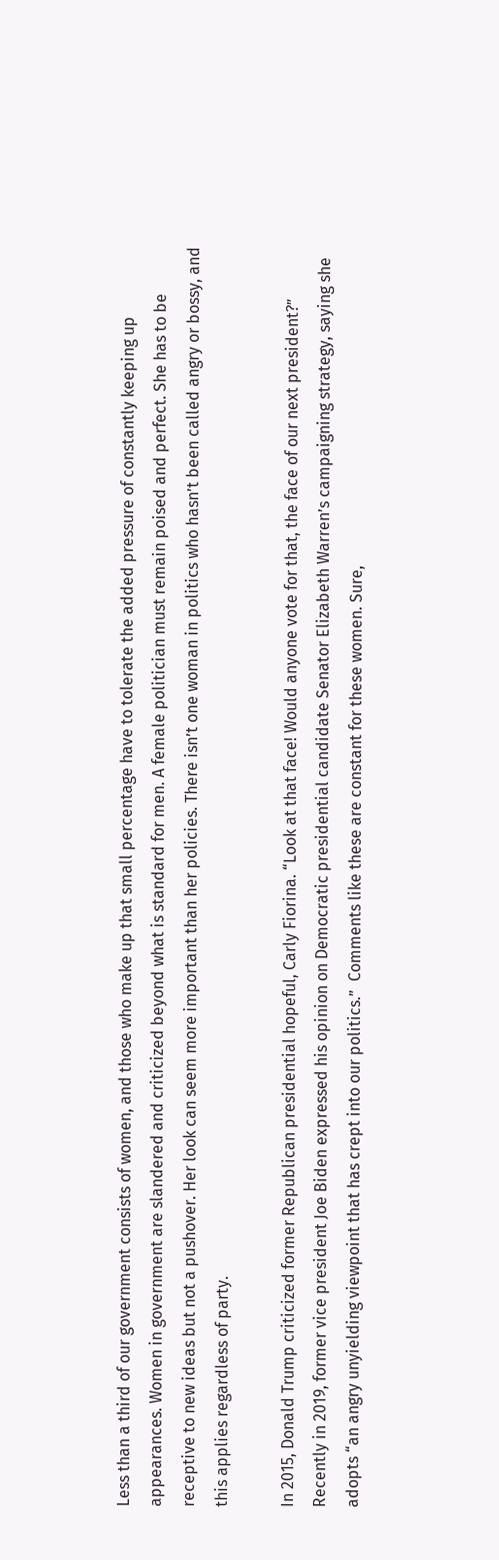Less than a third of our government consists of women, and those who make up that small percentage have to tolerate the added pressure of constantly keeping up appearances. Women in government are slandered and criticized beyond what is standard for men. A female politician must remain poised and perfect. She has to be receptive to new ideas but not a pushover. Her look can seem more important than her policies. There isn’t one woman in politics who hasn’t been called angry or bossy, and this applies regardless of party.

In 2015, Donald Trump criticized former Republican presidential hopeful, Carly Fiorina. “Look at that face! Would anyone vote for that, the face of our next president?” Recently in 2019, former vice president Joe Biden expressed his opinion on Democratic presidential candidate Senator Elizabeth Warren’s campaigning strategy, saying she adopts “an angry unyielding viewpoint that has crept into our politics.”  Comments like these are constant for these women. Sure,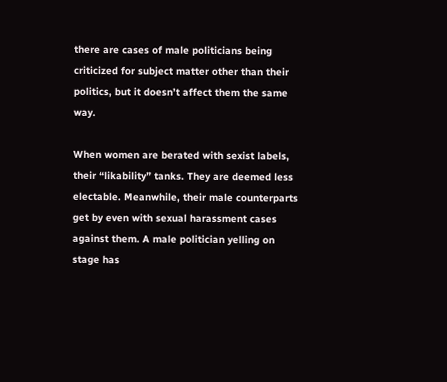there are cases of male politicians being criticized for subject matter other than their politics, but it doesn’t affect them the same way.

When women are berated with sexist labels, their “likability” tanks. They are deemed less electable. Meanwhile, their male counterparts get by even with sexual harassment cases against them. A male politician yelling on stage has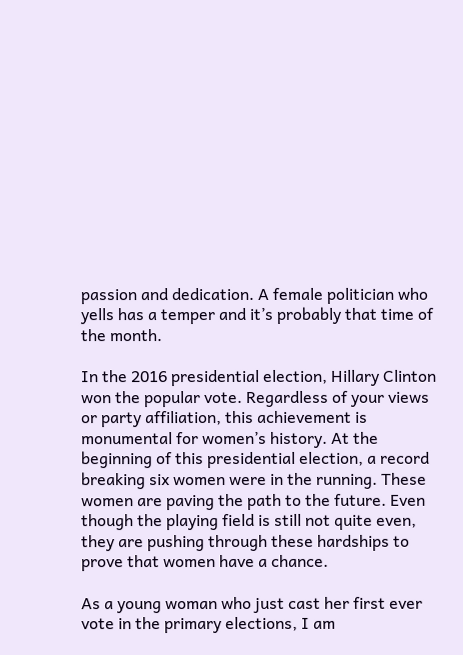passion and dedication. A female politician who yells has a temper and it’s probably that time of the month.

In the 2016 presidential election, Hillary Clinton won the popular vote. Regardless of your views or party affiliation, this achievement is monumental for women’s history. At the beginning of this presidential election, a record breaking six women were in the running. These women are paving the path to the future. Even though the playing field is still not quite even, they are pushing through these hardships to prove that women have a chance.

As a young woman who just cast her first ever vote in the primary elections, I am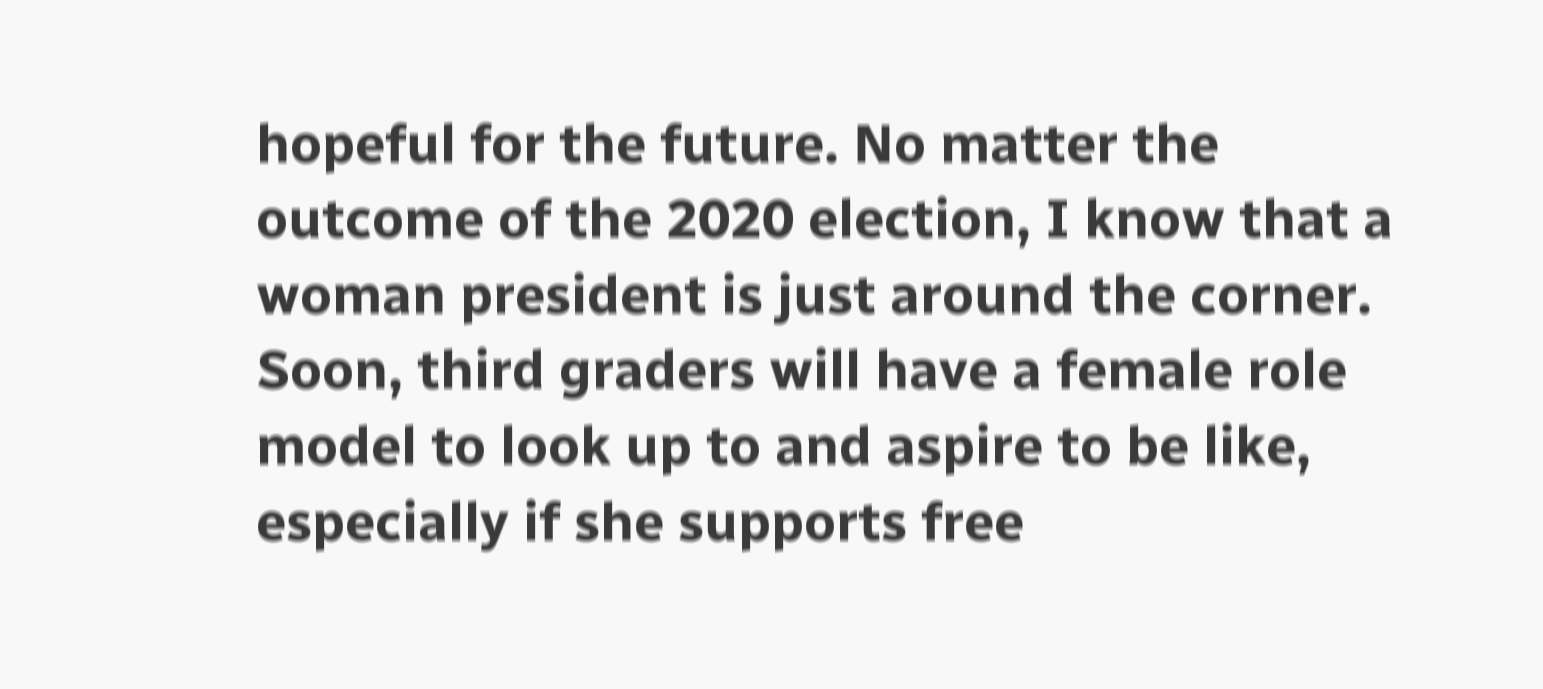hopeful for the future. No matter the outcome of the 2020 election, I know that a woman president is just around the corner. Soon, third graders will have a female role model to look up to and aspire to be like, especially if she supports free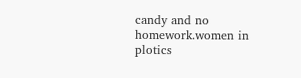candy and no homework.women in plotics